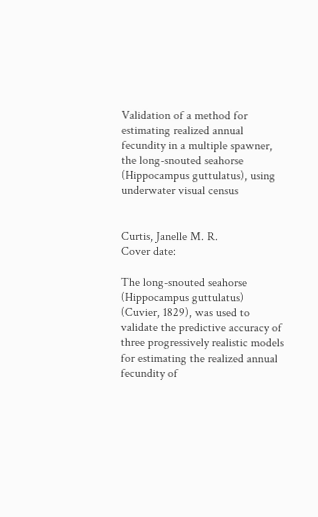Validation of a method for estimating realized annual fecundity in a multiple spawner, the long-snouted seahorse (Hippocampus guttulatus), using underwater visual census


Curtis, Janelle M. R.
Cover date:

The long-snouted seahorse (Hippocampus guttulatus) (Cuvier, 1829), was used to validate the predictive accuracy of three progressively realistic models for estimating the realized annual fecundity of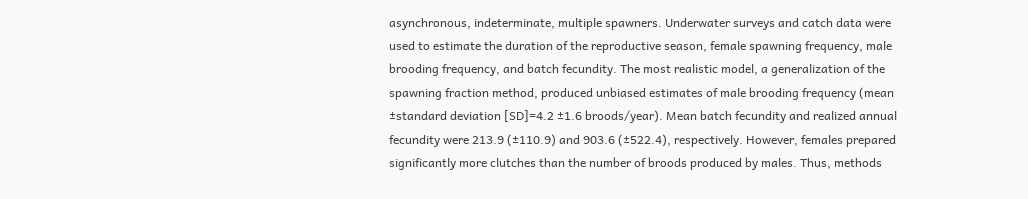asynchronous, indeterminate, multiple spawners. Underwater surveys and catch data were used to estimate the duration of the reproductive season, female spawning frequency, male brooding frequency, and batch fecundity. The most realistic model, a generalization of the spawning fraction method, produced unbiased estimates of male brooding frequency (mean ±standard deviation [SD]=4.2 ±1.6 broods/year). Mean batch fecundity and realized annual fecundity were 213.9 (±110.9) and 903.6 (±522.4), respectively. However, females prepared significantly more clutches than the number of broods produced by males. Thus, methods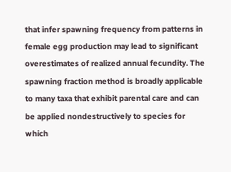that infer spawning frequency from patterns in female egg production may lead to significant overestimates of realized annual fecundity. The spawning fraction method is broadly applicable to many taxa that exhibit parental care and can be applied nondestructively to species for which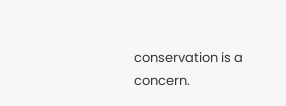conservation is a concern.